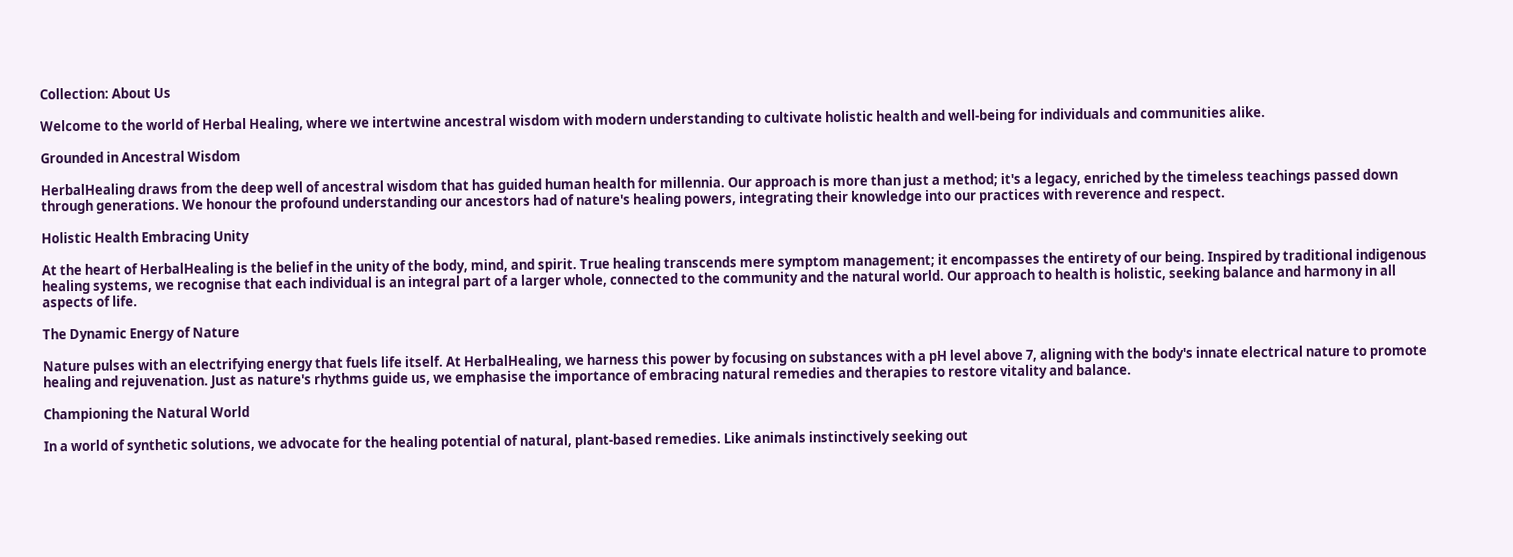Collection: About Us

Welcome to the world of Herbal Healing, where we intertwine ancestral wisdom with modern understanding to cultivate holistic health and well-being for individuals and communities alike.

Grounded in Ancestral Wisdom

HerbalHealing draws from the deep well of ancestral wisdom that has guided human health for millennia. Our approach is more than just a method; it's a legacy, enriched by the timeless teachings passed down through generations. We honour the profound understanding our ancestors had of nature's healing powers, integrating their knowledge into our practices with reverence and respect.

Holistic Health Embracing Unity

At the heart of HerbalHealing is the belief in the unity of the body, mind, and spirit. True healing transcends mere symptom management; it encompasses the entirety of our being. Inspired by traditional indigenous healing systems, we recognise that each individual is an integral part of a larger whole, connected to the community and the natural world. Our approach to health is holistic, seeking balance and harmony in all aspects of life.

The Dynamic Energy of Nature

Nature pulses with an electrifying energy that fuels life itself. At HerbalHealing, we harness this power by focusing on substances with a pH level above 7, aligning with the body's innate electrical nature to promote healing and rejuvenation. Just as nature's rhythms guide us, we emphasise the importance of embracing natural remedies and therapies to restore vitality and balance.

Championing the Natural World

In a world of synthetic solutions, we advocate for the healing potential of natural, plant-based remedies. Like animals instinctively seeking out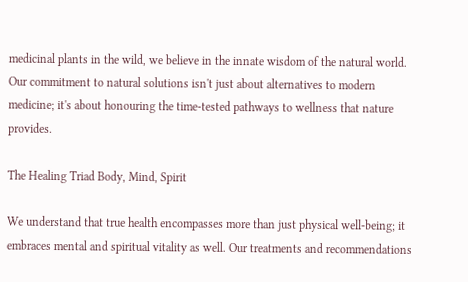medicinal plants in the wild, we believe in the innate wisdom of the natural world. Our commitment to natural solutions isn't just about alternatives to modern medicine; it's about honouring the time-tested pathways to wellness that nature provides.

The Healing Triad Body, Mind, Spirit

We understand that true health encompasses more than just physical well-being; it embraces mental and spiritual vitality as well. Our treatments and recommendations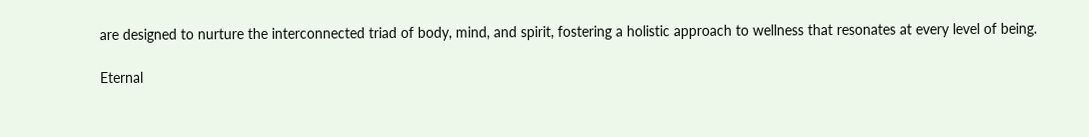are designed to nurture the interconnected triad of body, mind, and spirit, fostering a holistic approach to wellness that resonates at every level of being.

Eternal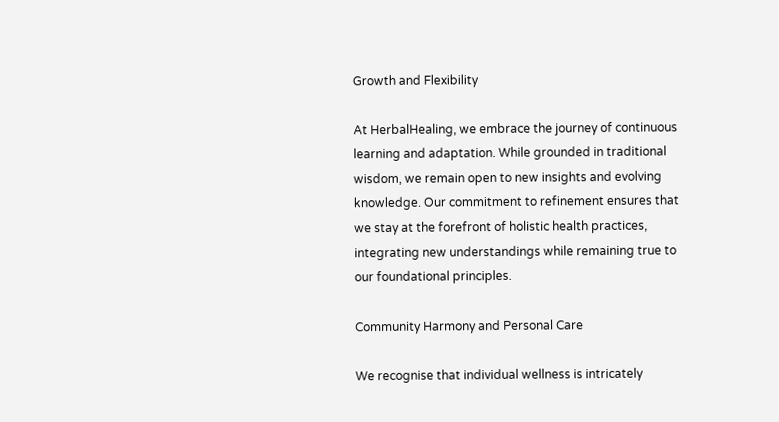Growth and Flexibility

At HerbalHealing, we embrace the journey of continuous learning and adaptation. While grounded in traditional wisdom, we remain open to new insights and evolving knowledge. Our commitment to refinement ensures that we stay at the forefront of holistic health practices, integrating new understandings while remaining true to our foundational principles.

Community Harmony and Personal Care

We recognise that individual wellness is intricately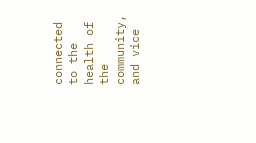connected to the health of the community, and vice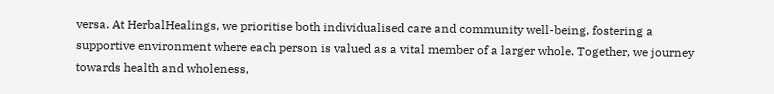versa. At HerbalHealings, we prioritise both individualised care and community well-being, fostering a supportive environment where each person is valued as a vital member of a larger whole. Together, we journey towards health and wholeness,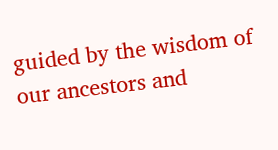guided by the wisdom of our ancestors and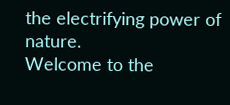the electrifying power of nature.
Welcome to the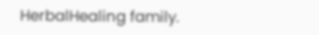HerbalHealing family.